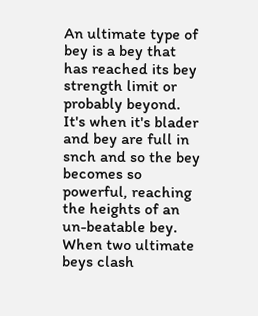An ultimate type of bey is a bey that has reached its bey strength limit or probably beyond. It's when it's blader and bey are full in snch and so the bey becomes so powerful, reaching the heights of an un-beatable bey. When two ultimate beys clash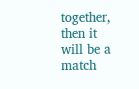together, then it will be a match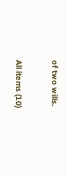of two wills.

All items (10)